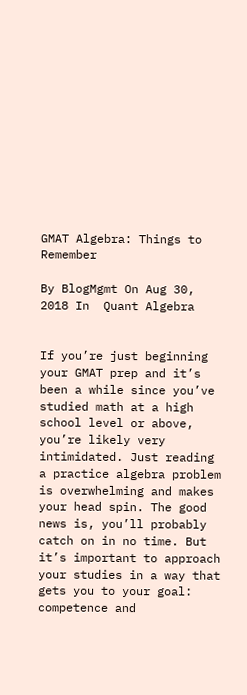GMAT Algebra: Things to Remember

By BlogMgmt On Aug 30, 2018 In  Quant Algebra


If you’re just beginning your GMAT prep and it’s been a while since you’ve studied math at a high school level or above, you’re likely very intimidated. Just reading a practice algebra problem is overwhelming and makes your head spin. The good news is, you’ll probably catch on in no time. But it’s important to approach your studies in a way that gets you to your goal: competence and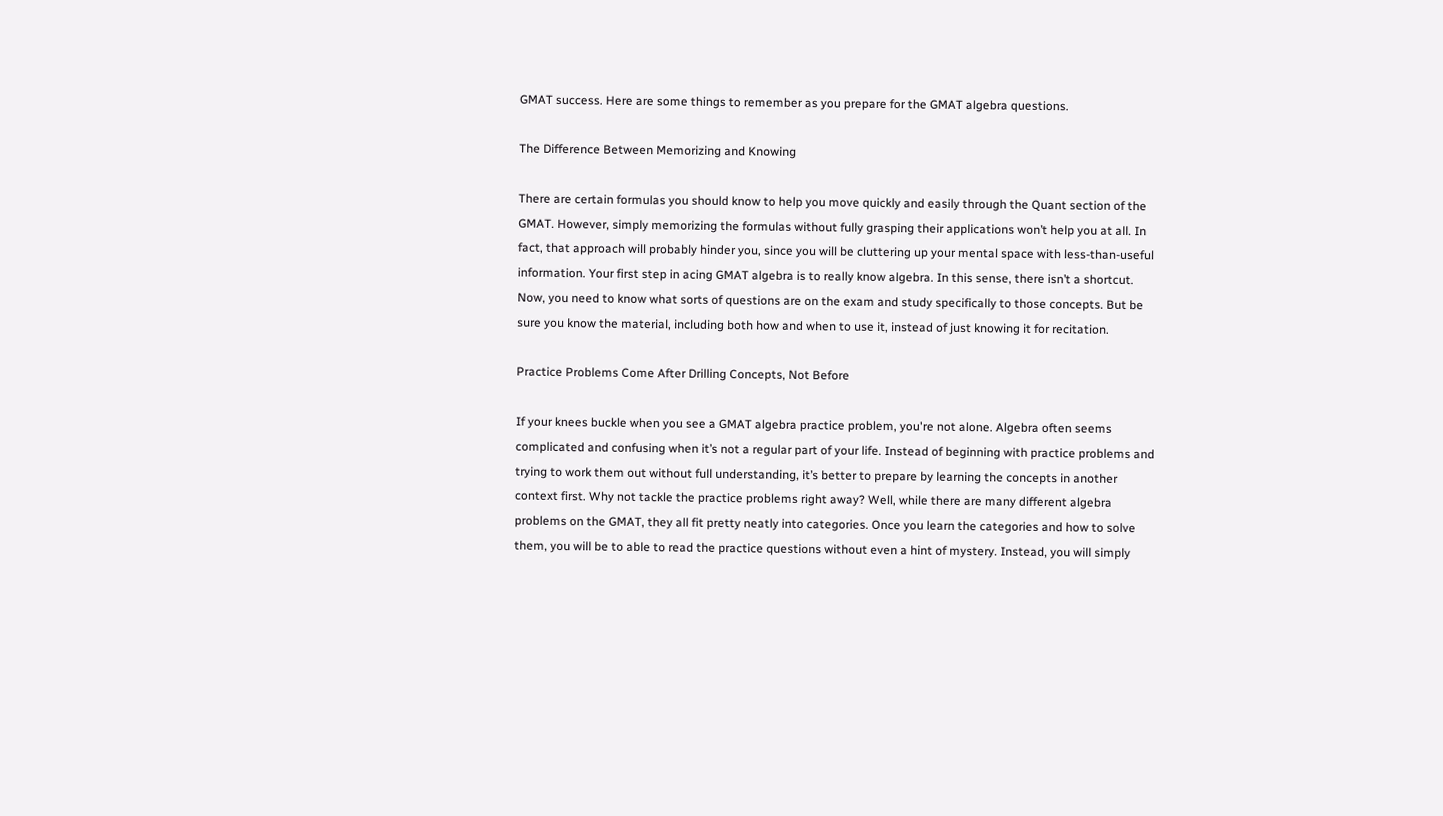GMAT success. Here are some things to remember as you prepare for the GMAT algebra questions.

The Difference Between Memorizing and Knowing

There are certain formulas you should know to help you move quickly and easily through the Quant section of the GMAT. However, simply memorizing the formulas without fully grasping their applications won’t help you at all. In fact, that approach will probably hinder you, since you will be cluttering up your mental space with less-than-useful information. Your first step in acing GMAT algebra is to really know algebra. In this sense, there isn’t a shortcut. Now, you need to know what sorts of questions are on the exam and study specifically to those concepts. But be sure you know the material, including both how and when to use it, instead of just knowing it for recitation.

Practice Problems Come After Drilling Concepts, Not Before

If your knees buckle when you see a GMAT algebra practice problem, you're not alone. Algebra often seems complicated and confusing when it’s not a regular part of your life. Instead of beginning with practice problems and trying to work them out without full understanding, it’s better to prepare by learning the concepts in another context first. Why not tackle the practice problems right away? Well, while there are many different algebra problems on the GMAT, they all fit pretty neatly into categories. Once you learn the categories and how to solve them, you will be to able to read the practice questions without even a hint of mystery. Instead, you will simply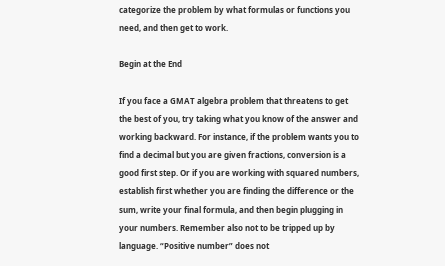categorize the problem by what formulas or functions you need, and then get to work.

Begin at the End

If you face a GMAT algebra problem that threatens to get the best of you, try taking what you know of the answer and working backward. For instance, if the problem wants you to find a decimal but you are given fractions, conversion is a good first step. Or if you are working with squared numbers, establish first whether you are finding the difference or the sum, write your final formula, and then begin plugging in your numbers. Remember also not to be tripped up by language. “Positive number” does not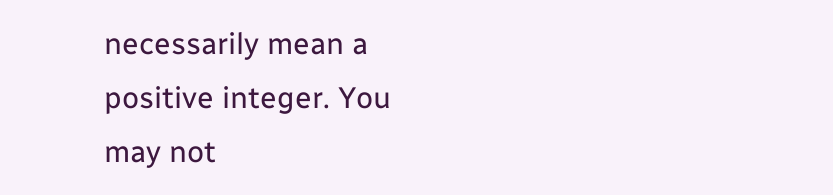necessarily mean a positive integer. You may not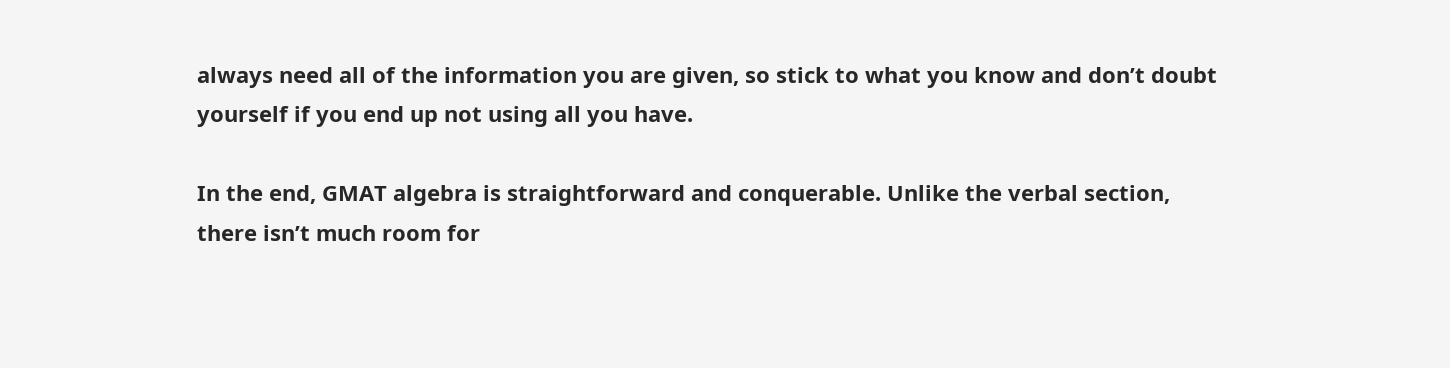always need all of the information you are given, so stick to what you know and don’t doubt yourself if you end up not using all you have.

In the end, GMAT algebra is straightforward and conquerable. Unlike the verbal section, there isn’t much room for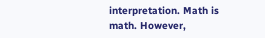interpretation. Math is math. However,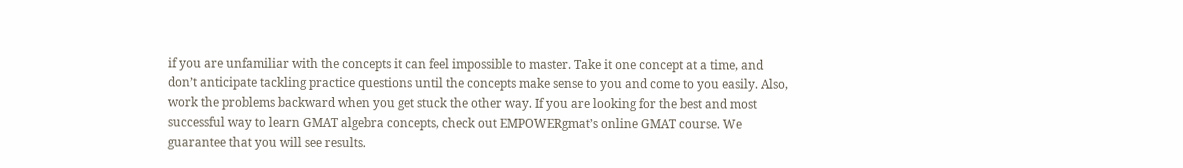if you are unfamiliar with the concepts it can feel impossible to master. Take it one concept at a time, and don’t anticipate tackling practice questions until the concepts make sense to you and come to you easily. Also, work the problems backward when you get stuck the other way. If you are looking for the best and most successful way to learn GMAT algebra concepts, check out EMPOWERgmat’s online GMAT course. We guarantee that you will see results.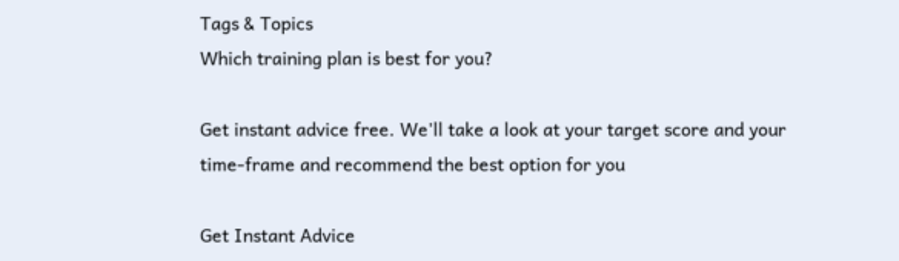Tags & Topics
Which training plan is best for you?

Get instant advice free. We'll take a look at your target score and your time-frame and recommend the best option for you

Get Instant Advice